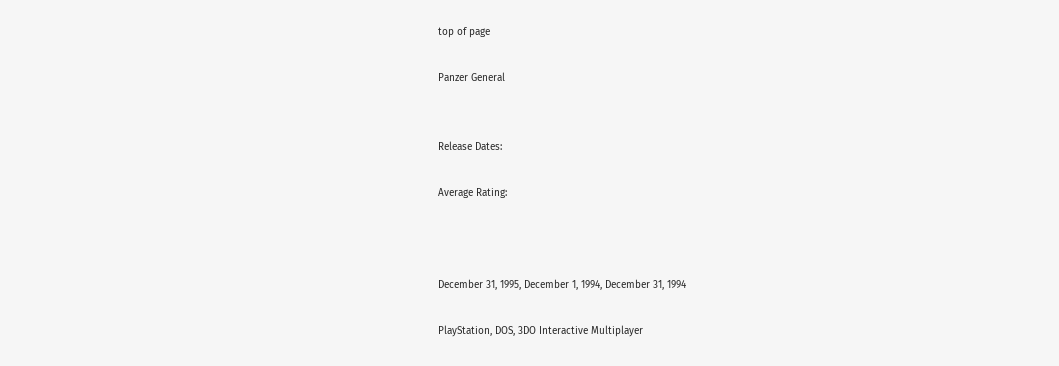top of page

Panzer General


Release Dates:

Average Rating:



December 31, 1995, December 1, 1994, December 31, 1994

PlayStation, DOS, 3DO Interactive Multiplayer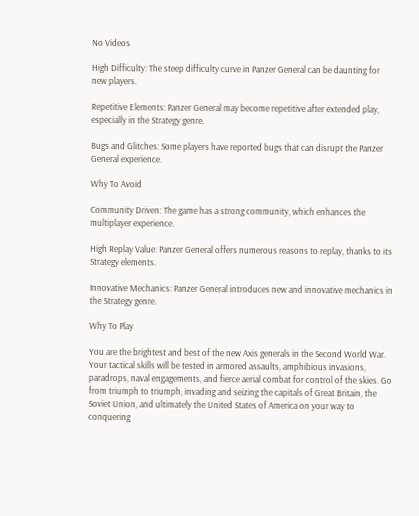No Videos

High Difficulty: The steep difficulty curve in Panzer General can be daunting for new players.

Repetitive Elements: Panzer General may become repetitive after extended play, especially in the Strategy genre.

Bugs and Glitches: Some players have reported bugs that can disrupt the Panzer General experience.

Why To Avoid

Community Driven: The game has a strong community, which enhances the multiplayer experience.

High Replay Value: Panzer General offers numerous reasons to replay, thanks to its Strategy elements.

Innovative Mechanics: Panzer General introduces new and innovative mechanics in the Strategy genre.

Why To Play

You are the brightest and best of the new Axis generals in the Second World War. Your tactical skills will be tested in armored assaults, amphibious invasions, paradrops, naval engagements, and fierce aerial combat for control of the skies. Go from triumph to triumph, invading and seizing the capitals of Great Britain, the Soviet Union, and ultimately the United States of America on your way to conquering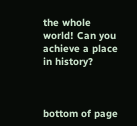the whole world! Can you achieve a place in history?



bottom of page